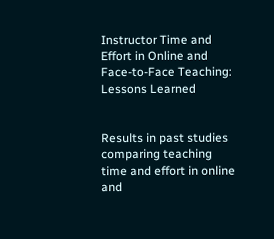Instructor Time and Effort in Online and Face-to-Face Teaching: Lessons Learned


Results in past studies comparing teaching time and effort in online and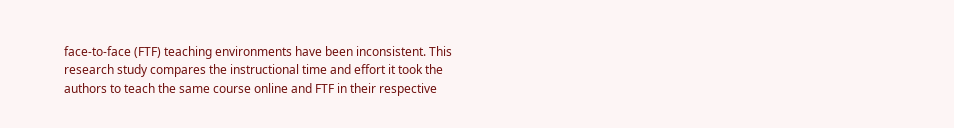face-to-face (FTF) teaching environments have been inconsistent. This research study compares the instructional time and effort it took the authors to teach the same course online and FTF in their respective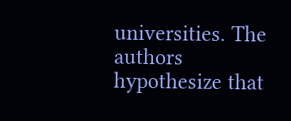universities. The authors hypothesize that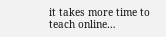it takes more time to teach online…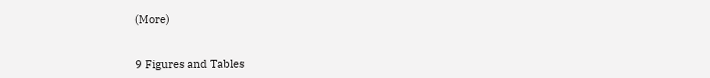(More)


9 Figures and Tables